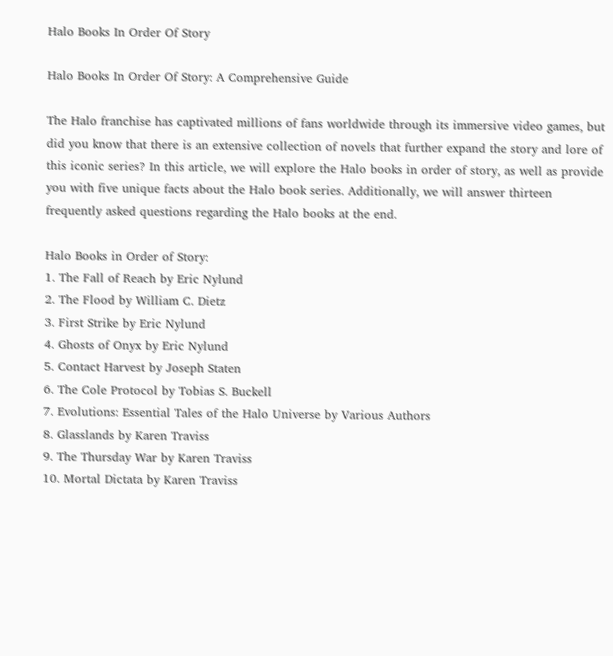Halo Books In Order Of Story

Halo Books In Order Of Story: A Comprehensive Guide

The Halo franchise has captivated millions of fans worldwide through its immersive video games, but did you know that there is an extensive collection of novels that further expand the story and lore of this iconic series? In this article, we will explore the Halo books in order of story, as well as provide you with five unique facts about the Halo book series. Additionally, we will answer thirteen frequently asked questions regarding the Halo books at the end.

Halo Books in Order of Story:
1. The Fall of Reach by Eric Nylund
2. The Flood by William C. Dietz
3. First Strike by Eric Nylund
4. Ghosts of Onyx by Eric Nylund
5. Contact Harvest by Joseph Staten
6. The Cole Protocol by Tobias S. Buckell
7. Evolutions: Essential Tales of the Halo Universe by Various Authors
8. Glasslands by Karen Traviss
9. The Thursday War by Karen Traviss
10. Mortal Dictata by Karen Traviss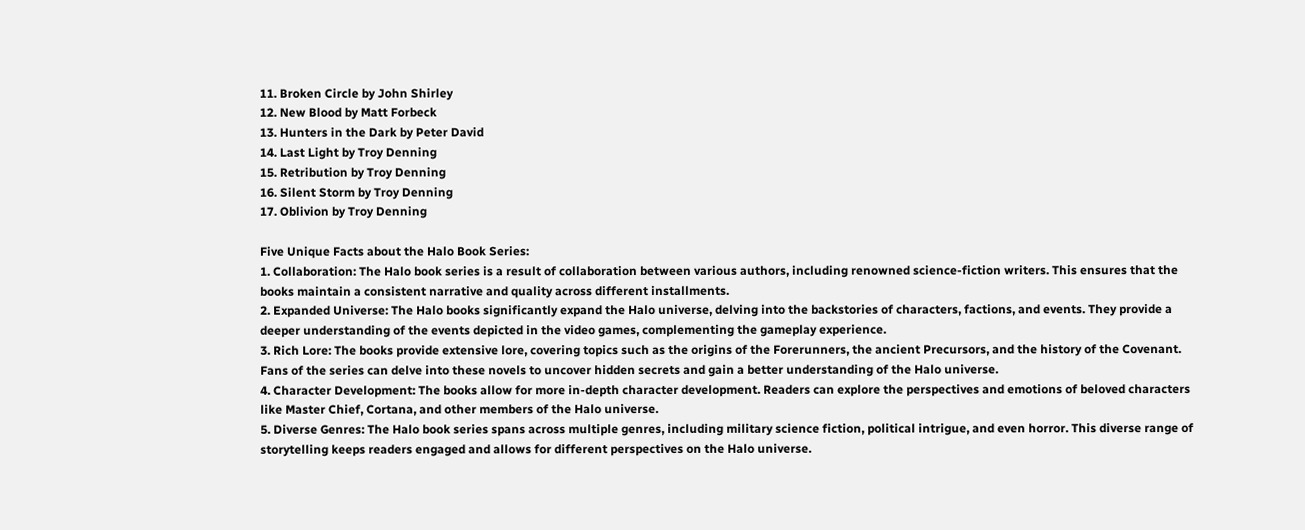11. Broken Circle by John Shirley
12. New Blood by Matt Forbeck
13. Hunters in the Dark by Peter David
14. Last Light by Troy Denning
15. Retribution by Troy Denning
16. Silent Storm by Troy Denning
17. Oblivion by Troy Denning

Five Unique Facts about the Halo Book Series:
1. Collaboration: The Halo book series is a result of collaboration between various authors, including renowned science-fiction writers. This ensures that the books maintain a consistent narrative and quality across different installments.
2. Expanded Universe: The Halo books significantly expand the Halo universe, delving into the backstories of characters, factions, and events. They provide a deeper understanding of the events depicted in the video games, complementing the gameplay experience.
3. Rich Lore: The books provide extensive lore, covering topics such as the origins of the Forerunners, the ancient Precursors, and the history of the Covenant. Fans of the series can delve into these novels to uncover hidden secrets and gain a better understanding of the Halo universe.
4. Character Development: The books allow for more in-depth character development. Readers can explore the perspectives and emotions of beloved characters like Master Chief, Cortana, and other members of the Halo universe.
5. Diverse Genres: The Halo book series spans across multiple genres, including military science fiction, political intrigue, and even horror. This diverse range of storytelling keeps readers engaged and allows for different perspectives on the Halo universe.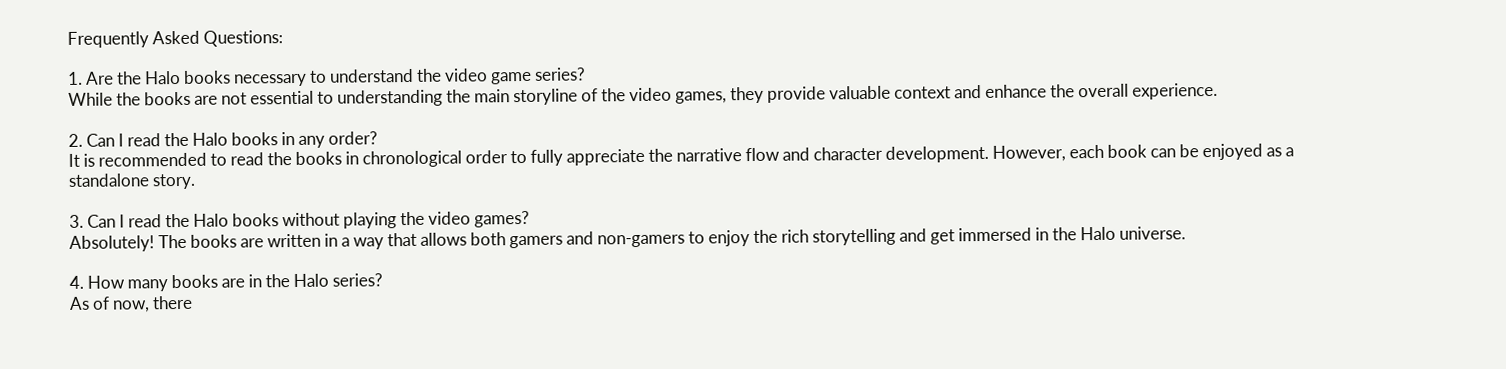Frequently Asked Questions:

1. Are the Halo books necessary to understand the video game series?
While the books are not essential to understanding the main storyline of the video games, they provide valuable context and enhance the overall experience.

2. Can I read the Halo books in any order?
It is recommended to read the books in chronological order to fully appreciate the narrative flow and character development. However, each book can be enjoyed as a standalone story.

3. Can I read the Halo books without playing the video games?
Absolutely! The books are written in a way that allows both gamers and non-gamers to enjoy the rich storytelling and get immersed in the Halo universe.

4. How many books are in the Halo series?
As of now, there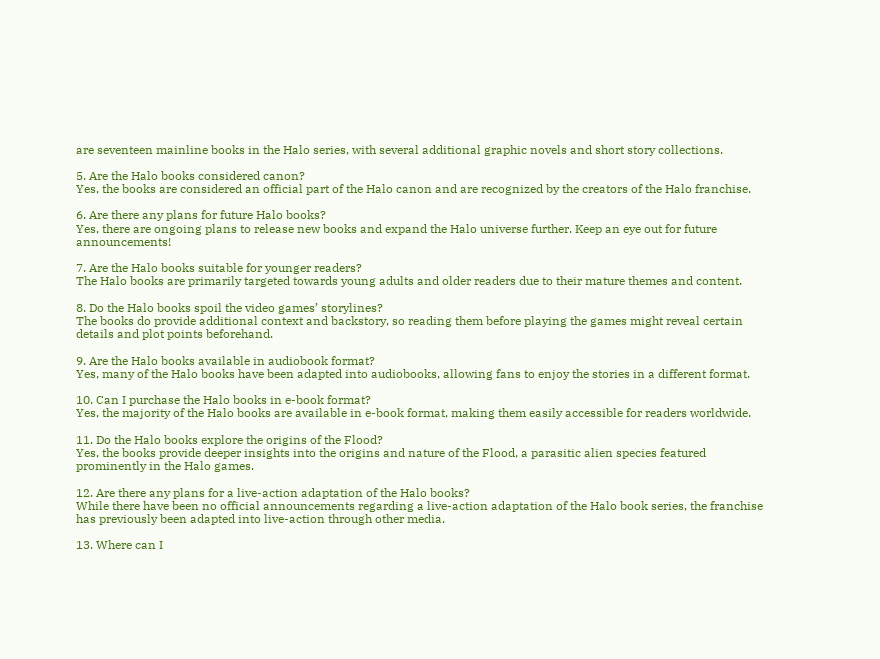are seventeen mainline books in the Halo series, with several additional graphic novels and short story collections.

5. Are the Halo books considered canon?
Yes, the books are considered an official part of the Halo canon and are recognized by the creators of the Halo franchise.

6. Are there any plans for future Halo books?
Yes, there are ongoing plans to release new books and expand the Halo universe further. Keep an eye out for future announcements!

7. Are the Halo books suitable for younger readers?
The Halo books are primarily targeted towards young adults and older readers due to their mature themes and content.

8. Do the Halo books spoil the video games’ storylines?
The books do provide additional context and backstory, so reading them before playing the games might reveal certain details and plot points beforehand.

9. Are the Halo books available in audiobook format?
Yes, many of the Halo books have been adapted into audiobooks, allowing fans to enjoy the stories in a different format.

10. Can I purchase the Halo books in e-book format?
Yes, the majority of the Halo books are available in e-book format, making them easily accessible for readers worldwide.

11. Do the Halo books explore the origins of the Flood?
Yes, the books provide deeper insights into the origins and nature of the Flood, a parasitic alien species featured prominently in the Halo games.

12. Are there any plans for a live-action adaptation of the Halo books?
While there have been no official announcements regarding a live-action adaptation of the Halo book series, the franchise has previously been adapted into live-action through other media.

13. Where can I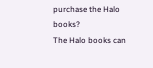purchase the Halo books?
The Halo books can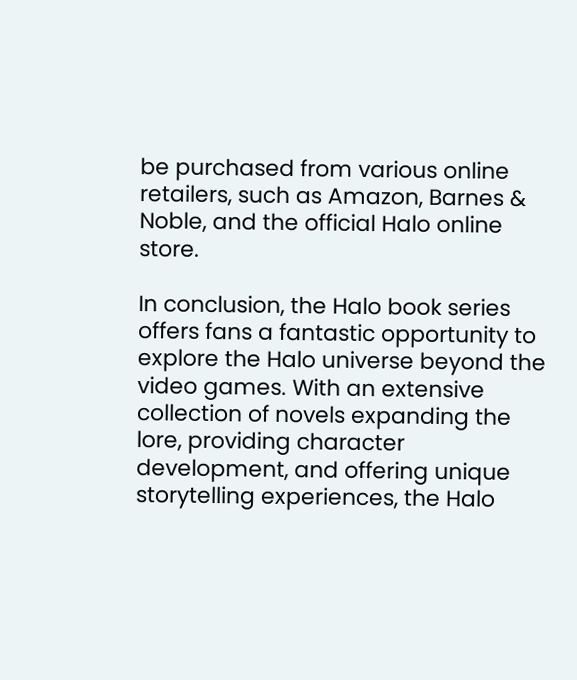be purchased from various online retailers, such as Amazon, Barnes & Noble, and the official Halo online store.

In conclusion, the Halo book series offers fans a fantastic opportunity to explore the Halo universe beyond the video games. With an extensive collection of novels expanding the lore, providing character development, and offering unique storytelling experiences, the Halo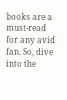books are a must-read for any avid fan. So, dive into the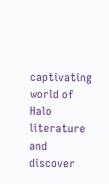captivating world of Halo literature and discover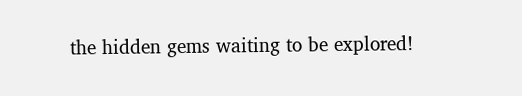the hidden gems waiting to be explored!